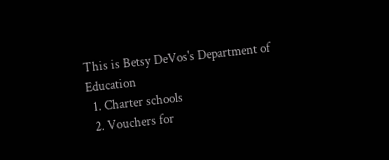This is Betsy DeVos's Department of Education
  1. Charter schools
  2. Vouchers for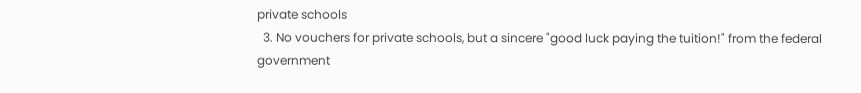private schools
  3. No vouchers for private schools, but a sincere "good luck paying the tuition!" from the federal government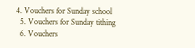4. Vouchers for Sunday school
  5. Vouchers for Sunday tithing
  6. Vouchers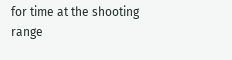for time at the shooting range